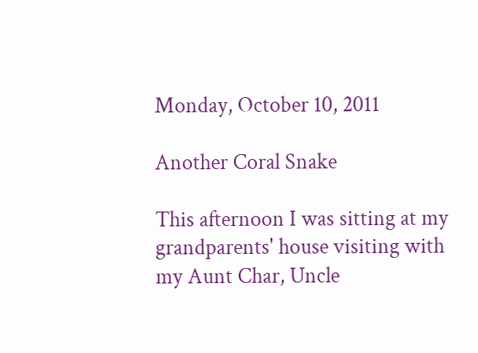Monday, October 10, 2011

Another Coral Snake

This afternoon I was sitting at my grandparents' house visiting with my Aunt Char, Uncle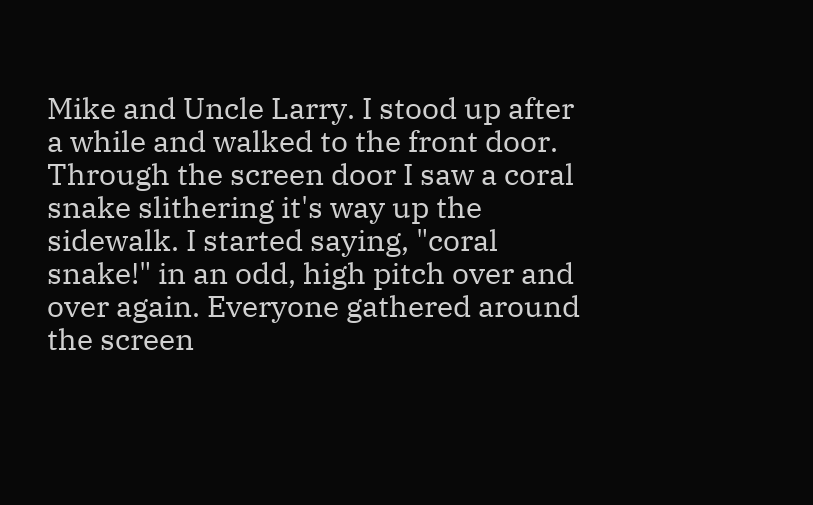Mike and Uncle Larry. I stood up after a while and walked to the front door. Through the screen door I saw a coral snake slithering it's way up the sidewalk. I started saying, "coral snake!" in an odd, high pitch over and over again. Everyone gathered around the screen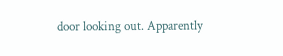door looking out. Apparently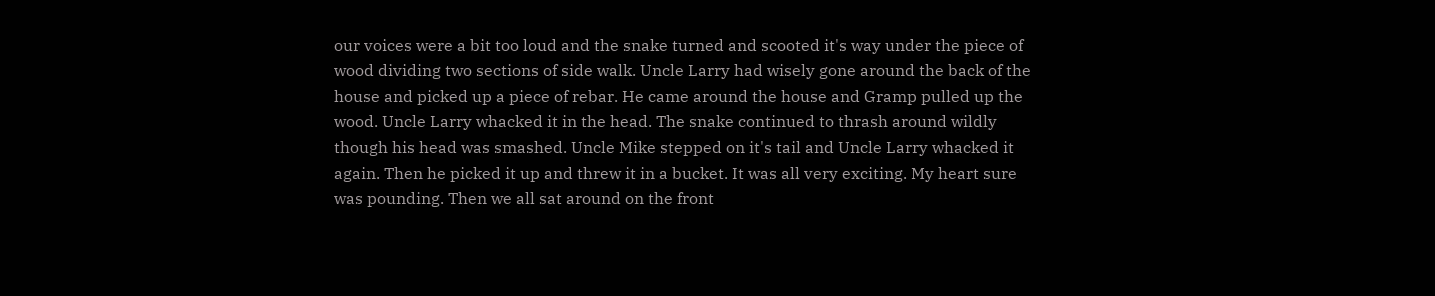our voices were a bit too loud and the snake turned and scooted it's way under the piece of wood dividing two sections of side walk. Uncle Larry had wisely gone around the back of the house and picked up a piece of rebar. He came around the house and Gramp pulled up the wood. Uncle Larry whacked it in the head. The snake continued to thrash around wildly though his head was smashed. Uncle Mike stepped on it's tail and Uncle Larry whacked it again. Then he picked it up and threw it in a bucket. It was all very exciting. My heart sure was pounding. Then we all sat around on the front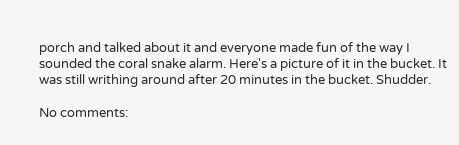porch and talked about it and everyone made fun of the way I sounded the coral snake alarm. Here's a picture of it in the bucket. It was still writhing around after 20 minutes in the bucket. Shudder.

No comments: